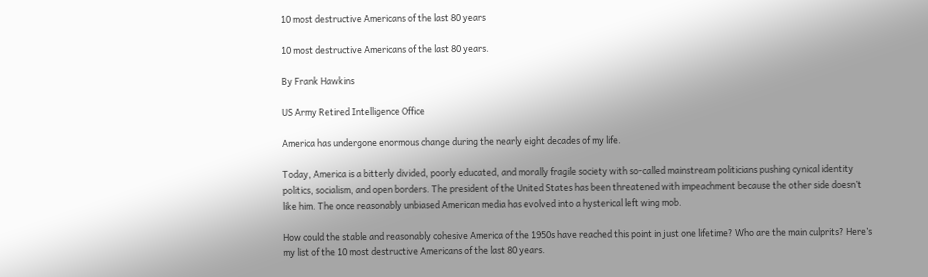10 most destructive Americans of the last 80 years

10 most destructive Americans of the last 80 years.

By Frank Hawkins

US Army Retired Intelligence Office

America has undergone enormous change during the nearly eight decades of my life.

Today, America is a bitterly divided, poorly educated, and morally fragile society with so-called mainstream politicians pushing cynical identity politics, socialism, and open borders. The president of the United States has been threatened with impeachment because the other side doesn’t like him. The once reasonably unbiased American media has evolved into a hysterical left wing mob.

How could the stable and reasonably cohesive America of the 1950s have reached this point in just one lifetime? Who are the main culprits? Here’s my list of the 10 most destructive Americans of the last 80 years.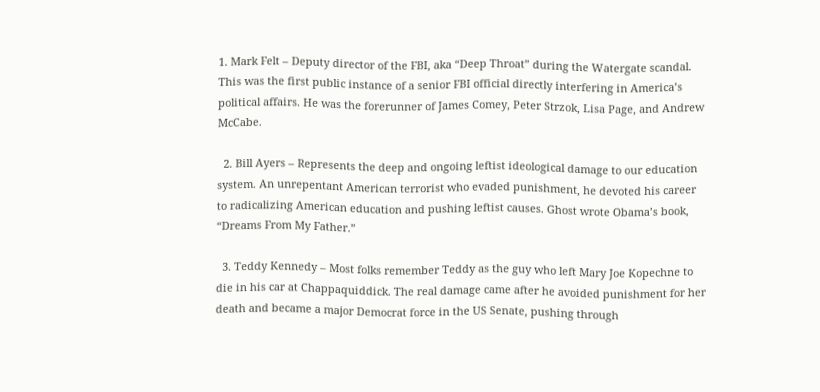1. Mark Felt – Deputy director of the FBI, aka “Deep Throat” during the Watergate scandal. This was the first public instance of a senior FBI official directly interfering in America’s political affairs. He was the forerunner of James Comey, Peter Strzok, Lisa Page, and Andrew McCabe.

  2. Bill Ayers – Represents the deep and ongoing leftist ideological damage to our education system. An unrepentant American terrorist who evaded punishment, he devoted his career to radicalizing American education and pushing leftist causes. Ghost wrote Obama’s book, “Dreams From My Father.”

  3. Teddy Kennedy – Most folks remember Teddy as the guy who left Mary Joe Kopechne to die in his car at Chappaquiddick. The real damage came after he avoided punishment for her death and became a major Democrat force in the US Senate, pushing through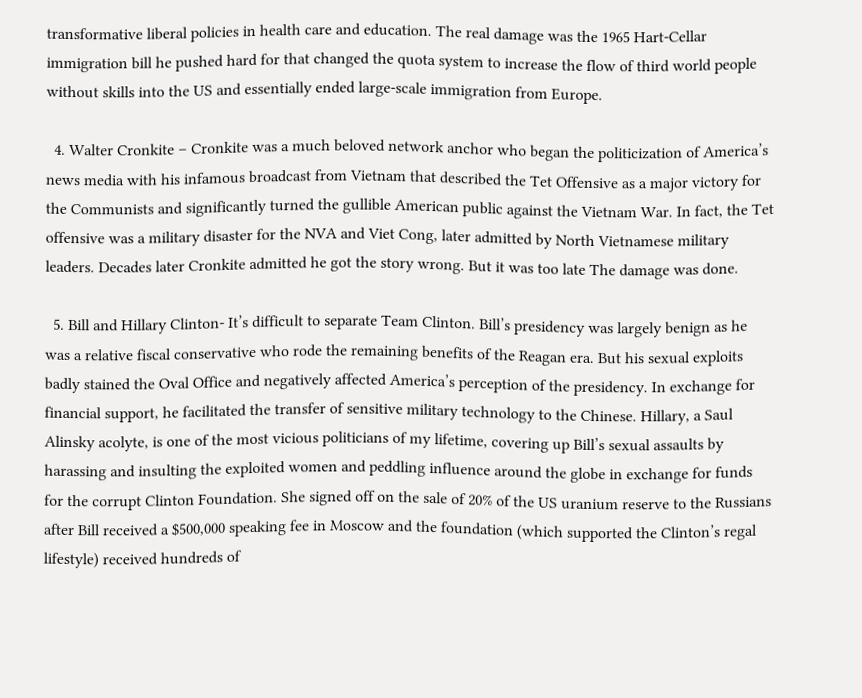transformative liberal policies in health care and education. The real damage was the 1965 Hart-Cellar immigration bill he pushed hard for that changed the quota system to increase the flow of third world people without skills into the US and essentially ended large-scale immigration from Europe.

  4. Walter Cronkite – Cronkite was a much beloved network anchor who began the politicization of America’s news media with his infamous broadcast from Vietnam that described the Tet Offensive as a major victory for the Communists and significantly turned the gullible American public against the Vietnam War. In fact, the Tet offensive was a military disaster for the NVA and Viet Cong, later admitted by North Vietnamese military leaders. Decades later Cronkite admitted he got the story wrong. But it was too late The damage was done.

  5. Bill and Hillary Clinton- It’s difficult to separate Team Clinton. Bill’s presidency was largely benign as he was a relative fiscal conservative who rode the remaining benefits of the Reagan era. But his sexual exploits badly stained the Oval Office and negatively affected America’s perception of the presidency. In exchange for financial support, he facilitated the transfer of sensitive military technology to the Chinese. Hillary, a Saul Alinsky acolyte, is one of the most vicious politicians of my lifetime, covering up Bill’s sexual assaults by harassing and insulting the exploited women and peddling influence around the globe in exchange for funds for the corrupt Clinton Foundation. She signed off on the sale of 20% of the US uranium reserve to the Russians after Bill received a $500,000 speaking fee in Moscow and the foundation (which supported the Clinton’s regal lifestyle) received hundreds of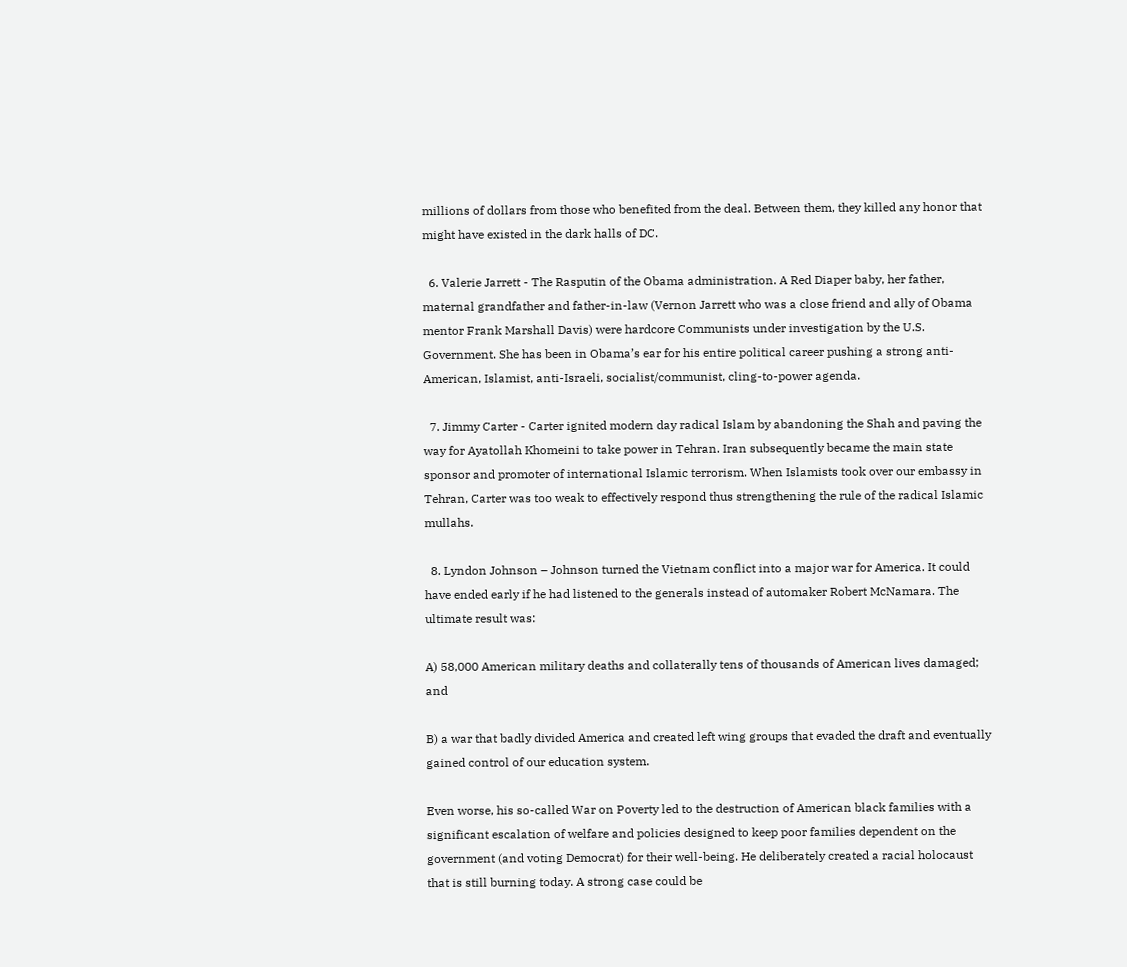millions of dollars from those who benefited from the deal. Between them, they killed any honor that might have existed in the dark halls of DC.

  6. Valerie Jarrett - The Rasputin of the Obama administration. A Red Diaper baby, her father, maternal grandfather and father-in-law (Vernon Jarrett who was a close friend and ally of Obama mentor Frank Marshall Davis) were hardcore Communists under investigation by the U.S. Government. She has been in Obama’s ear for his entire political career pushing a strong anti-American, Islamist, anti-Israeli, socialist/communist, cling-to-power agenda.

  7. Jimmy Carter - Carter ignited modern day radical Islam by abandoning the Shah and paving the way for Ayatollah Khomeini to take power in Tehran. Iran subsequently became the main state sponsor and promoter of international Islamic terrorism. When Islamists took over our embassy in Tehran, Carter was too weak to effectively respond thus strengthening the rule of the radical Islamic mullahs.

  8. Lyndon Johnson – Johnson turned the Vietnam conflict into a major war for America. It could have ended early if he had listened to the generals instead of automaker Robert McNamara. The ultimate result was:

A) 58,000 American military deaths and collaterally tens of thousands of American lives damaged; and

B) a war that badly divided America and created left wing groups that evaded the draft and eventually gained control of our education system.

Even worse, his so-called War on Poverty led to the destruction of American black families with a significant escalation of welfare and policies designed to keep poor families dependent on the government (and voting Democrat) for their well-being. He deliberately created a racial holocaust that is still burning today. A strong case could be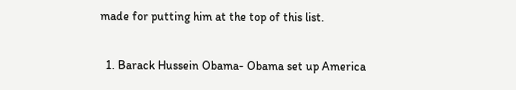made for putting him at the top of this list.

  1. Barack Hussein Obama- Obama set up America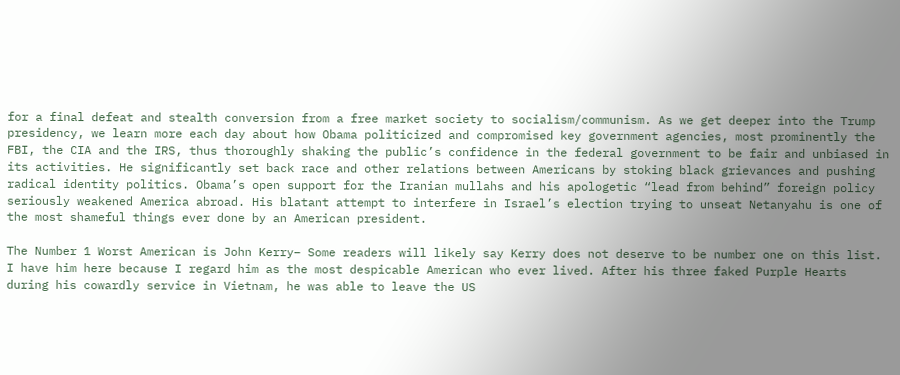for a final defeat and stealth conversion from a free market society to socialism/communism. As we get deeper into the Trump presidency, we learn more each day about how Obama politicized and compromised key government agencies, most prominently the FBI, the CIA and the IRS, thus thoroughly shaking the public’s confidence in the federal government to be fair and unbiased in its activities. He significantly set back race and other relations between Americans by stoking black grievances and pushing radical identity politics. Obama’s open support for the Iranian mullahs and his apologetic “lead from behind” foreign policy seriously weakened America abroad. His blatant attempt to interfere in Israel’s election trying to unseat Netanyahu is one of the most shameful things ever done by an American president.

The Number 1 Worst American is John Kerry– Some readers will likely say Kerry does not deserve to be number one on this list. I have him here because I regard him as the most despicable American who ever lived. After his three faked Purple Hearts during his cowardly service in Vietnam, he was able to leave the US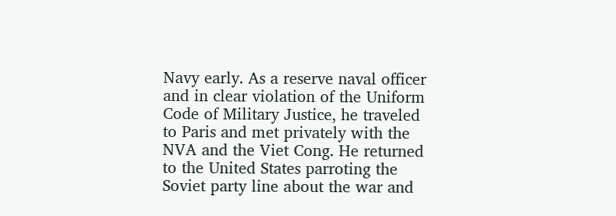Navy early. As a reserve naval officer and in clear violation of the Uniform Code of Military Justice, he traveled to Paris and met privately with the NVA and the Viet Cong. He returned to the United States parroting the Soviet party line about the war and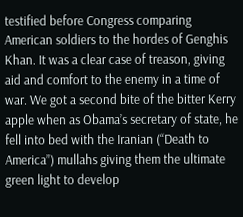testified before Congress comparing American soldiers to the hordes of Genghis Khan. It was a clear case of treason, giving aid and comfort to the enemy in a time of war. We got a second bite of the bitter Kerry apple when as Obama’s secretary of state, he fell into bed with the Iranian (“Death to America”) mullahs giving them the ultimate green light to develop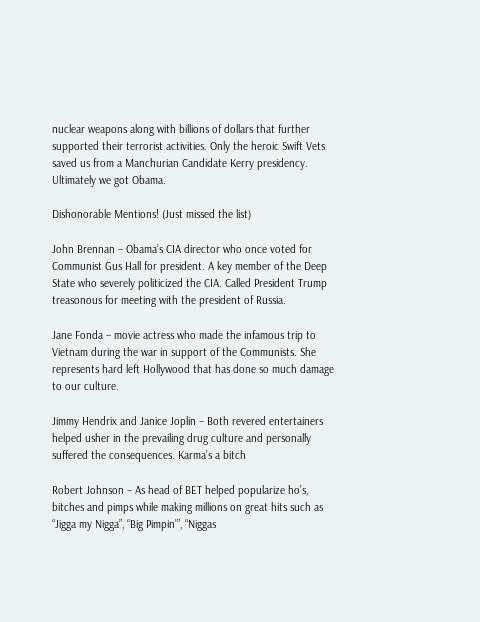nuclear weapons along with billions of dollars that further supported their terrorist activities. Only the heroic Swift Vets saved us from a Manchurian Candidate Kerry presidency. Ultimately we got Obama.

Dishonorable Mentions! (Just missed the list)

John Brennan – Obama’s CIA director who once voted for Communist Gus Hall for president. A key member of the Deep State who severely politicized the CIA. Called President Trump treasonous for meeting with the president of Russia.

Jane Fonda – movie actress who made the infamous trip to Vietnam during the war in support of the Communists. She represents hard left Hollywood that has done so much damage to our culture.

Jimmy Hendrix and Janice Joplin – Both revered entertainers helped usher in the prevailing drug culture and personally suffered the consequences. Karma’s a bitch

Robert Johnson – As head of BET helped popularize ho’s, bitches and pimps while making millions on great hits such as “Jigga my Nigga”, “Big Pimpin’”, “Niggas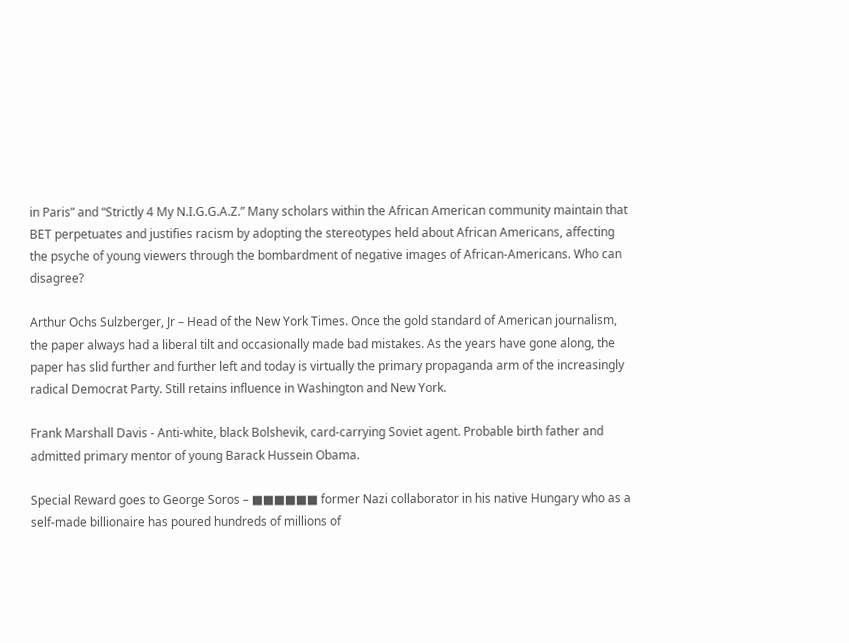in Paris” and “Strictly 4 My N.I.G.G.A.Z.” Many scholars within the African American community maintain that BET perpetuates and justifies racism by adopting the stereotypes held about African Americans, affecting the psyche of young viewers through the bombardment of negative images of African-Americans. Who can disagree?

Arthur Ochs Sulzberger, Jr – Head of the New York Times. Once the gold standard of American journalism, the paper always had a liberal tilt and occasionally made bad mistakes. As the years have gone along, the paper has slid further and further left and today is virtually the primary propaganda arm of the increasingly radical Democrat Party. Still retains influence in Washington and New York.

Frank Marshall Davis - Anti-white, black Bolshevik, card-carrying Soviet agent. Probable birth father and admitted primary mentor of young Barack Hussein Obama.

Special Reward goes to George Soros – ■■■■■■ former Nazi collaborator in his native Hungary who as a self-made billionaire has poured hundreds of millions of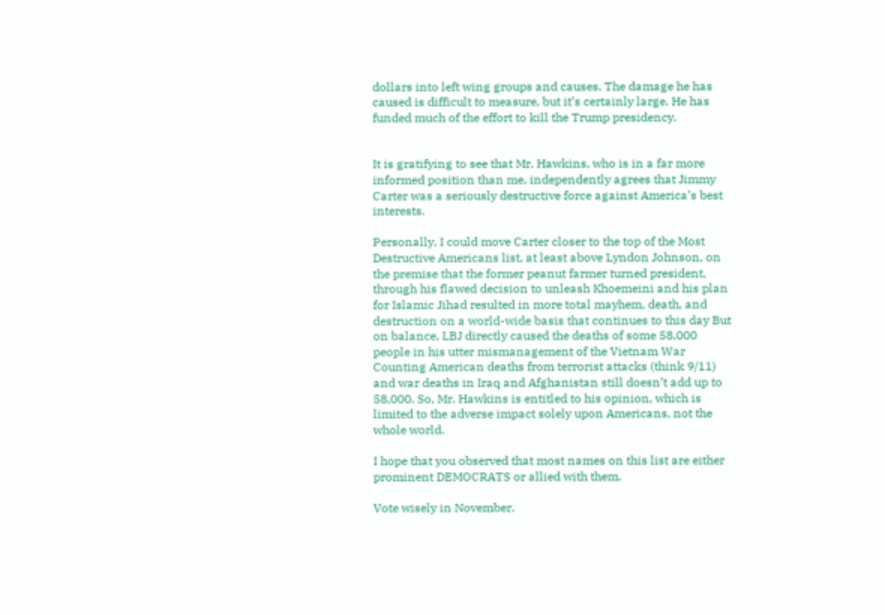dollars into left wing groups and causes. The damage he has caused is difficult to measure, but it’s certainly large. He has funded much of the effort to kill the Trump presidency.


It is gratifying to see that Mr. Hawkins, who is in a far more informed position than me, independently agrees that Jimmy Carter was a seriously destructive force against America’s best interests.

Personally, I could move Carter closer to the top of the Most Destructive Americans list, at least above Lyndon Johnson, on the premise that the former peanut farmer turned president, through his flawed decision to unleash Khoemeini and his plan for Islamic Jihad resulted in more total mayhem, death, and destruction on a world-wide basis that continues to this day But on balance, LBJ directly caused the deaths of some 58,000 people in his utter mismanagement of the Vietnam War Counting American deaths from terrorist attacks (think 9/11) and war deaths in Iraq and Afghanistan still doesn’t add up to 58,000. So, Mr. Hawkins is entitled to his opinion, which is limited to the adverse impact solely upon Americans, not the whole world.

I hope that you observed that most names on this list are either prominent DEMOCRATS or allied with them.

Vote wisely in November.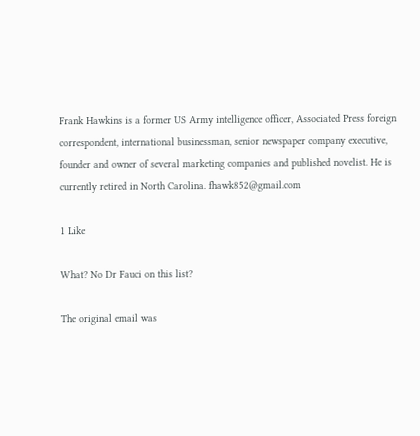Frank Hawkins is a former US Army intelligence officer, Associated Press foreign correspondent, international businessman, senior newspaper company executive, founder and owner of several marketing companies and published novelist. He is currently retired in North Carolina. fhawk852@gmail.com

1 Like

What? No Dr Fauci on this list?

The original email was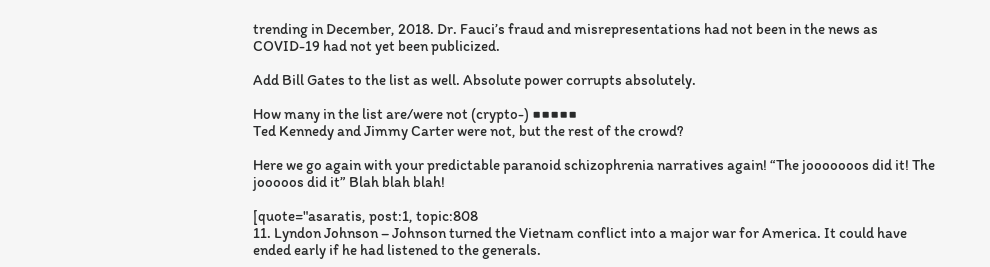trending in December, 2018. Dr. Fauci’s fraud and misrepresentations had not been in the news as COVID-19 had not yet been publicized.

Add Bill Gates to the list as well. Absolute power corrupts absolutely.

How many in the list are/were not (crypto-) ■■■■■
Ted Kennedy and Jimmy Carter were not, but the rest of the crowd?

Here we go again with your predictable paranoid schizophrenia narratives again! “The jooooooos did it! The jooooos did it” Blah blah blah!

[quote="asaratis, post:1, topic:808
11. Lyndon Johnson – Johnson turned the Vietnam conflict into a major war for America. It could have ended early if he had listened to the generals.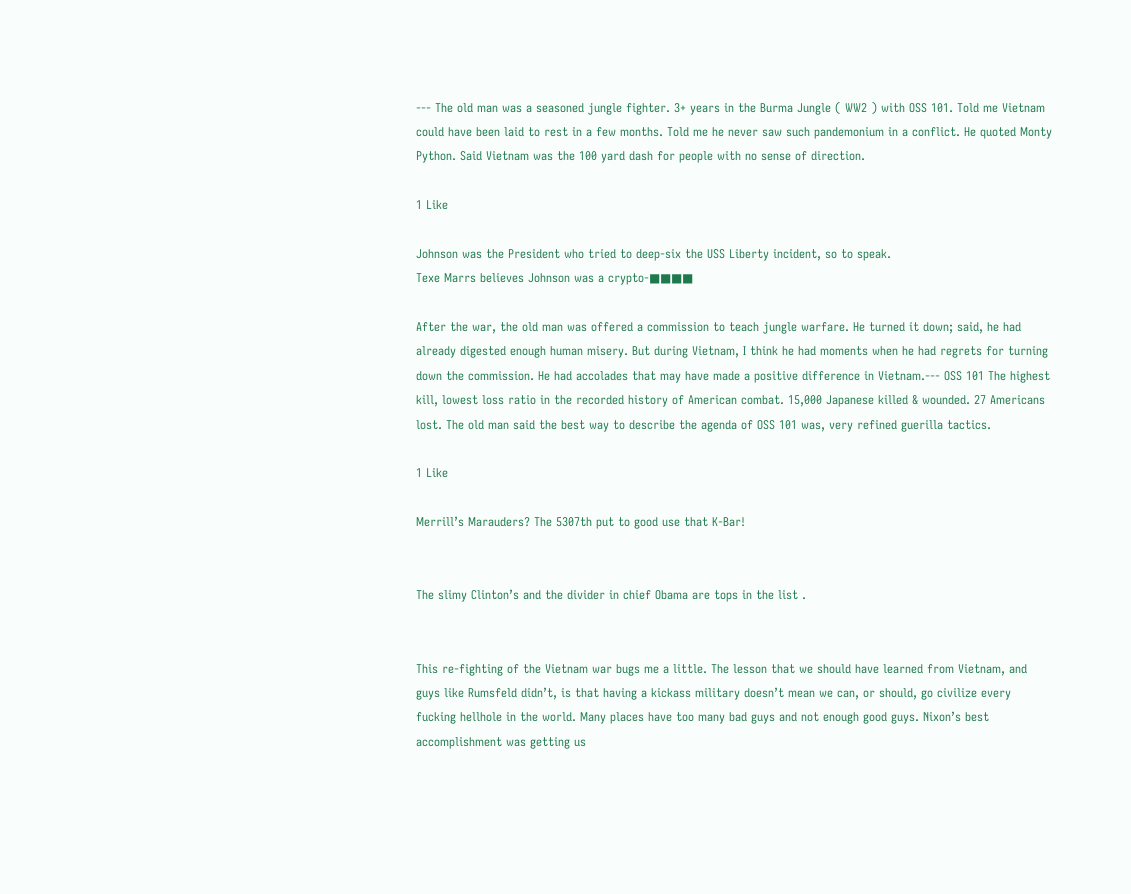--- The old man was a seasoned jungle fighter. 3+ years in the Burma Jungle ( WW2 ) with OSS 101. Told me Vietnam could have been laid to rest in a few months. Told me he never saw such pandemonium in a conflict. He quoted Monty Python. Said Vietnam was the 100 yard dash for people with no sense of direction.

1 Like

Johnson was the President who tried to deep-six the USS Liberty incident, so to speak.
Texe Marrs believes Johnson was a crypto-■■■■

After the war, the old man was offered a commission to teach jungle warfare. He turned it down; said, he had already digested enough human misery. But during Vietnam, I think he had moments when he had regrets for turning down the commission. He had accolades that may have made a positive difference in Vietnam.--- OSS 101 The highest kill, lowest loss ratio in the recorded history of American combat. 15,000 Japanese killed & wounded. 27 Americans lost. The old man said the best way to describe the agenda of OSS 101 was, very refined guerilla tactics.

1 Like

Merrill’s Marauders? The 5307th put to good use that K-Bar!


The slimy Clinton’s and the divider in chief Obama are tops in the list .


This re-fighting of the Vietnam war bugs me a little. The lesson that we should have learned from Vietnam, and guys like Rumsfeld didn’t, is that having a kickass military doesn’t mean we can, or should, go civilize every fucking hellhole in the world. Many places have too many bad guys and not enough good guys. Nixon’s best accomplishment was getting us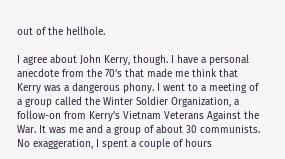out of the hellhole.

I agree about John Kerry, though. I have a personal anecdote from the 70’s that made me think that Kerry was a dangerous phony. I went to a meeting of a group called the Winter Soldier Organization, a follow-on from Kerry’s Vietnam Veterans Against the War. It was me and a group of about 30 communists. No exaggeration, I spent a couple of hours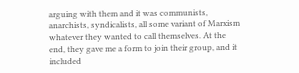arguing with them and it was communists, anarchists, syndicalists, all some variant of Marxism whatever they wanted to call themselves. At the end, they gave me a form to join their group, and it included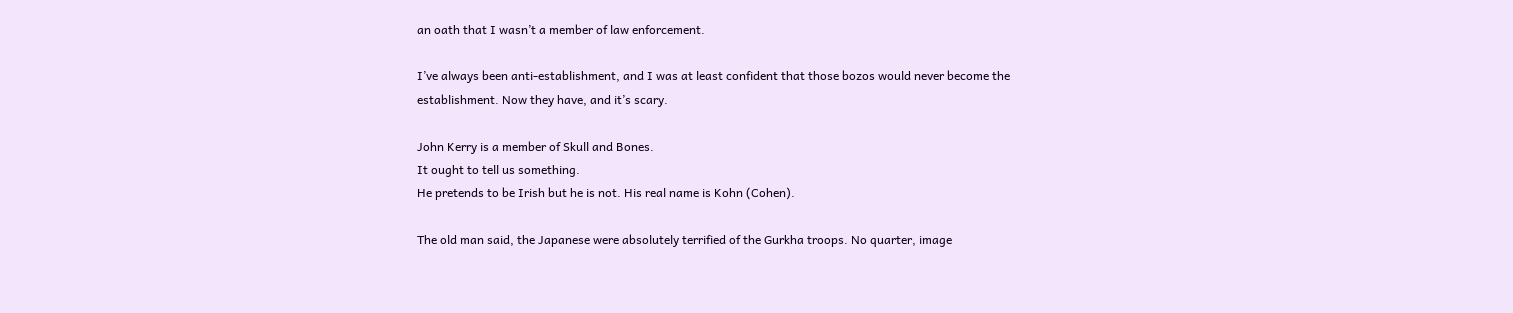an oath that I wasn’t a member of law enforcement.

I’ve always been anti-establishment, and I was at least confident that those bozos would never become the establishment. Now they have, and it’s scary.

John Kerry is a member of Skull and Bones.
It ought to tell us something.
He pretends to be Irish but he is not. His real name is Kohn (Cohen).

The old man said, the Japanese were absolutely terrified of the Gurkha troops. No quarter, image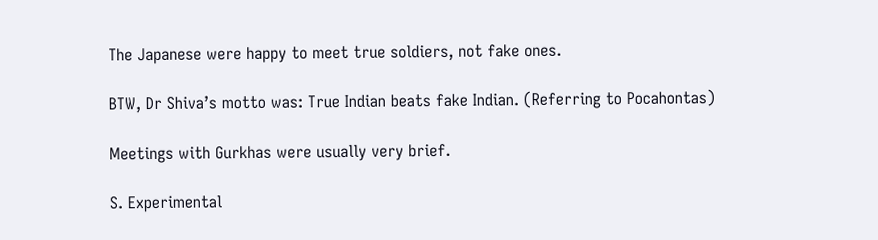The Japanese were happy to meet true soldiers, not fake ones.

BTW, Dr Shiva’s motto was: True Indian beats fake Indian. (Referring to Pocahontas)

Meetings with Gurkhas were usually very brief.

S. Experimental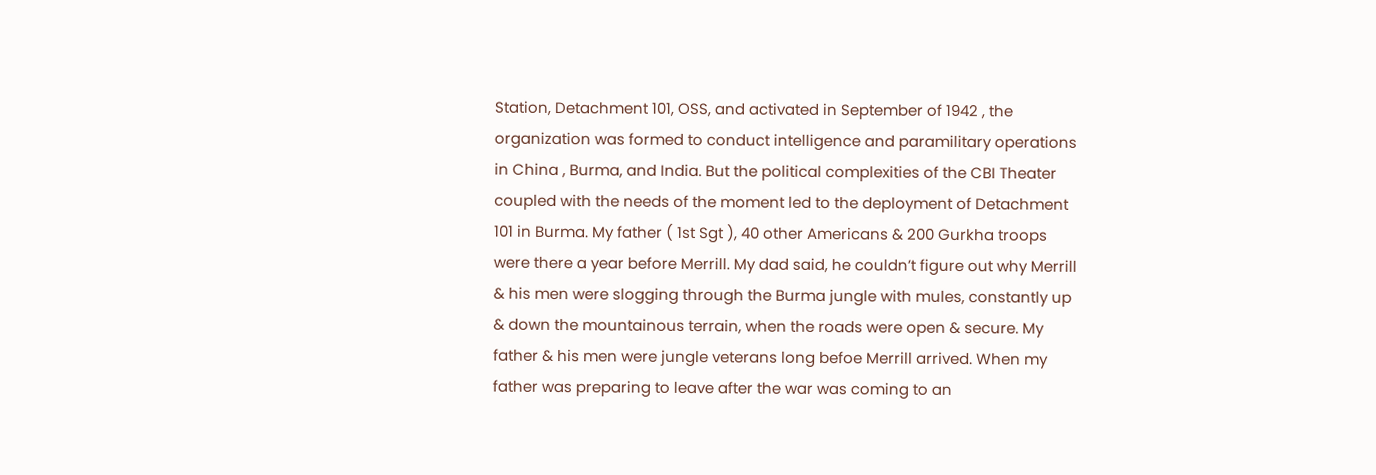Station, Detachment 101, OSS, and activated in September of 1942 , the organization was formed to conduct intelligence and paramilitary operations in China , Burma, and India. But the political complexities of the CBI Theater coupled with the needs of the moment led to the deployment of Detachment 101 in Burma. My father ( 1st Sgt ), 40 other Americans & 200 Gurkha troops were there a year before Merrill. My dad said, he couldn’t figure out why Merrill & his men were slogging through the Burma jungle with mules, constantly up & down the mountainous terrain, when the roads were open & secure. My father & his men were jungle veterans long befoe Merrill arrived. When my father was preparing to leave after the war was coming to an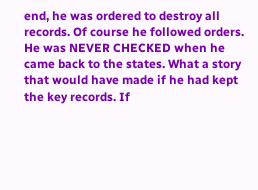end, he was ordered to destroy all records. Of course he followed orders. He was NEVER CHECKED when he came back to the states. What a story that would have made if he had kept the key records. If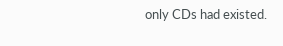only CDs had existed.